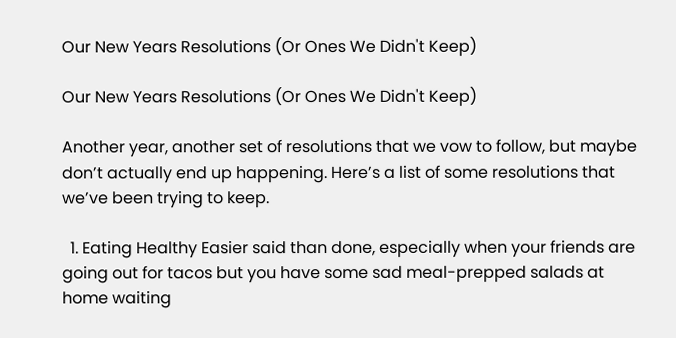Our New Years Resolutions (Or Ones We Didn't Keep)

Our New Years Resolutions (Or Ones We Didn't Keep)

Another year, another set of resolutions that we vow to follow, but maybe don’t actually end up happening. Here’s a list of some resolutions that we’ve been trying to keep.

  1. Eating Healthy Easier said than done, especially when your friends are going out for tacos but you have some sad meal-prepped salads at home waiting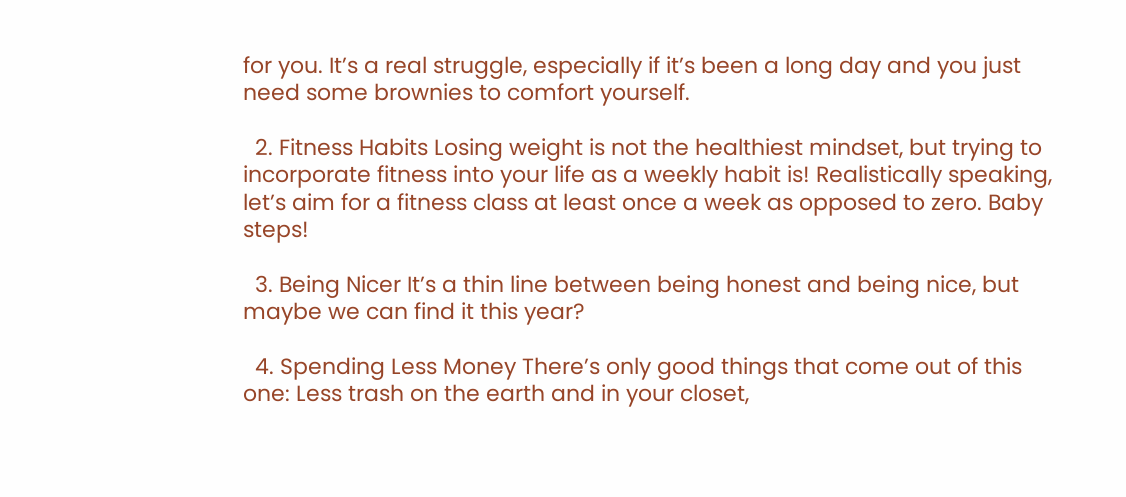for you. It’s a real struggle, especially if it’s been a long day and you just need some brownies to comfort yourself.

  2. Fitness Habits Losing weight is not the healthiest mindset, but trying to incorporate fitness into your life as a weekly habit is! Realistically speaking, let’s aim for a fitness class at least once a week as opposed to zero. Baby steps!

  3. Being Nicer It’s a thin line between being honest and being nice, but maybe we can find it this year?

  4. Spending Less Money There’s only good things that come out of this one: Less trash on the earth and in your closet,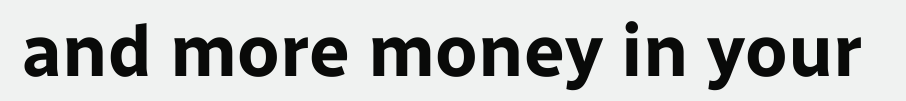and more money in your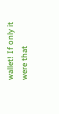wallet! If only it were that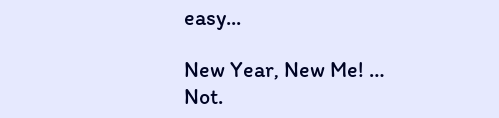easy...

New Year, New Me! … Not.